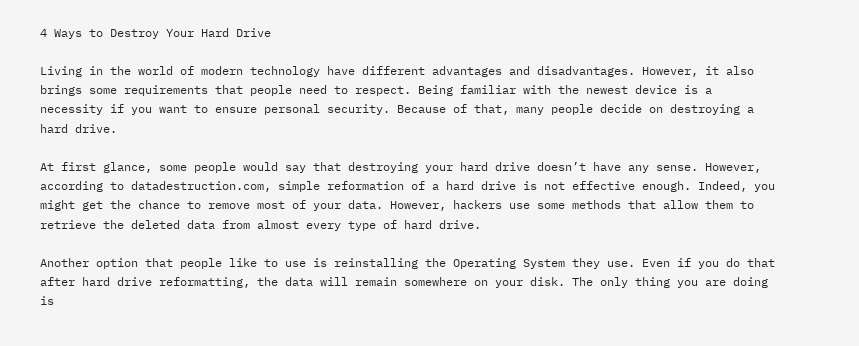4 Ways to Destroy Your Hard Drive

Living in the world of modern technology have different advantages and disadvantages. However, it also brings some requirements that people need to respect. Being familiar with the newest device is a necessity if you want to ensure personal security. Because of that, many people decide on destroying a hard drive.

At first glance, some people would say that destroying your hard drive doesn’t have any sense. However, according to datadestruction.com, simple reformation of a hard drive is not effective enough. Indeed, you might get the chance to remove most of your data. However, hackers use some methods that allow them to retrieve the deleted data from almost every type of hard drive.

Another option that people like to use is reinstalling the Operating System they use. Even if you do that after hard drive reformatting, the data will remain somewhere on your disk. The only thing you are doing is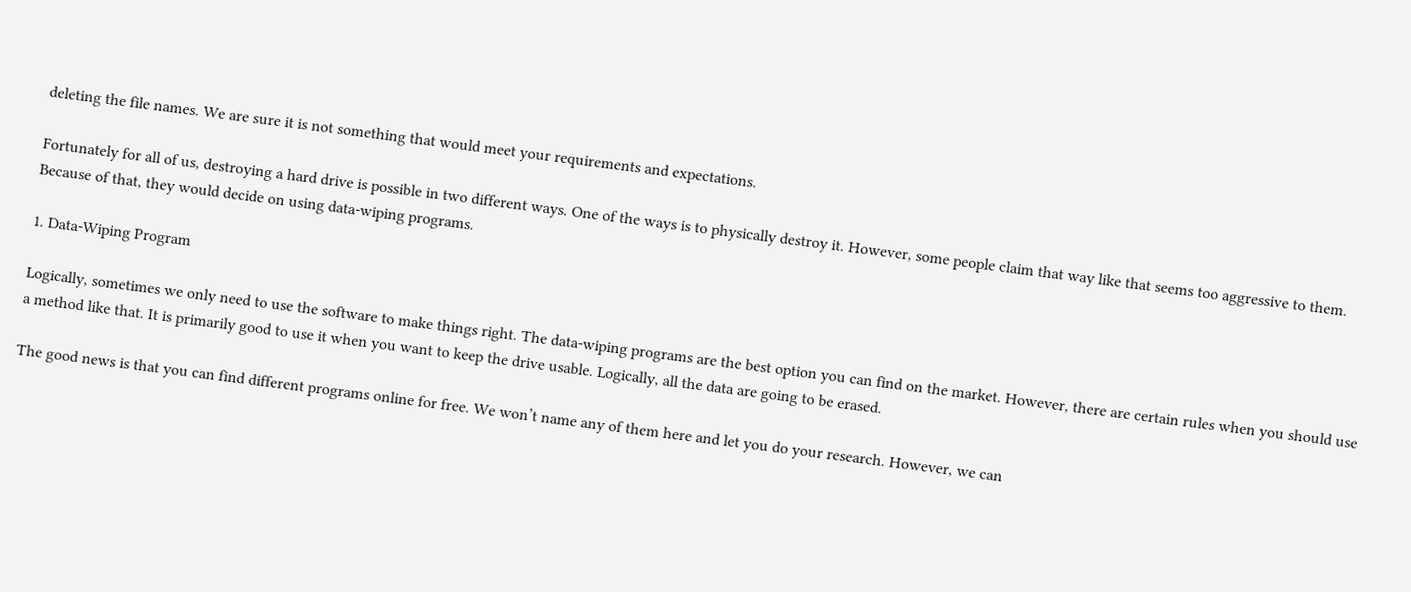deleting the file names. We are sure it is not something that would meet your requirements and expectations.

Fortunately for all of us, destroying a hard drive is possible in two different ways. One of the ways is to physically destroy it. However, some people claim that way like that seems too aggressive to them. Because of that, they would decide on using data-wiping programs.

1. Data-Wiping Program

Logically, sometimes we only need to use the software to make things right. The data-wiping programs are the best option you can find on the market. However, there are certain rules when you should use a method like that. It is primarily good to use it when you want to keep the drive usable. Logically, all the data are going to be erased.

The good news is that you can find different programs online for free. We won’t name any of them here and let you do your research. However, we can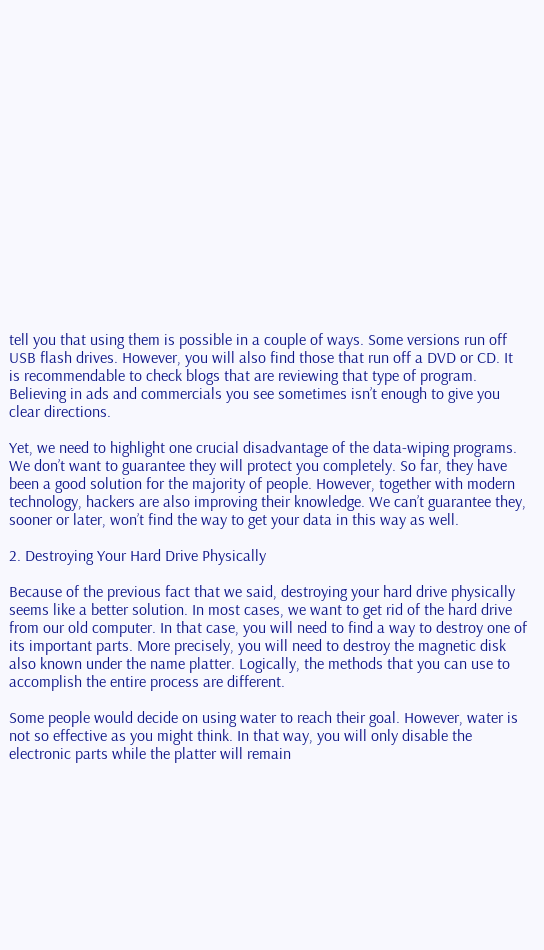tell you that using them is possible in a couple of ways. Some versions run off USB flash drives. However, you will also find those that run off a DVD or CD. It is recommendable to check blogs that are reviewing that type of program. Believing in ads and commercials you see sometimes isn’t enough to give you clear directions.

Yet, we need to highlight one crucial disadvantage of the data-wiping programs. We don’t want to guarantee they will protect you completely. So far, they have been a good solution for the majority of people. However, together with modern technology, hackers are also improving their knowledge. We can’t guarantee they, sooner or later, won’t find the way to get your data in this way as well.

2. Destroying Your Hard Drive Physically

Because of the previous fact that we said, destroying your hard drive physically seems like a better solution. In most cases, we want to get rid of the hard drive from our old computer. In that case, you will need to find a way to destroy one of its important parts. More precisely, you will need to destroy the magnetic disk also known under the name platter. Logically, the methods that you can use to accomplish the entire process are different.

Some people would decide on using water to reach their goal. However, water is not so effective as you might think. In that way, you will only disable the electronic parts while the platter will remain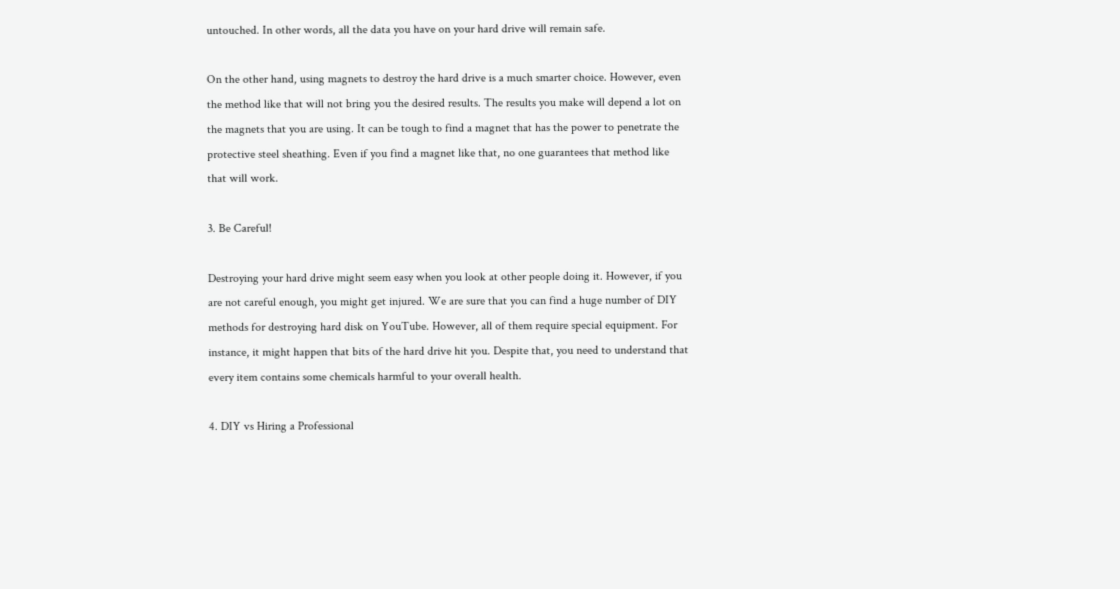untouched. In other words, all the data you have on your hard drive will remain safe.

On the other hand, using magnets to destroy the hard drive is a much smarter choice. However, even the method like that will not bring you the desired results. The results you make will depend a lot on the magnets that you are using. It can be tough to find a magnet that has the power to penetrate the protective steel sheathing. Even if you find a magnet like that, no one guarantees that method like that will work.

3. Be Careful!

Destroying your hard drive might seem easy when you look at other people doing it. However, if you are not careful enough, you might get injured. We are sure that you can find a huge number of DIY methods for destroying hard disk on YouTube. However, all of them require special equipment. For instance, it might happen that bits of the hard drive hit you. Despite that, you need to understand that every item contains some chemicals harmful to your overall health.

4. DIY vs Hiring a Professional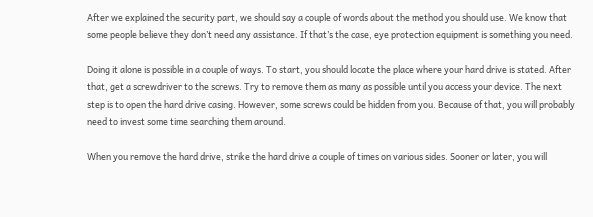After we explained the security part, we should say a couple of words about the method you should use. We know that some people believe they don’t need any assistance. If that’s the case, eye protection equipment is something you need.

Doing it alone is possible in a couple of ways. To start, you should locate the place where your hard drive is stated. After that, get a screwdriver to the screws. Try to remove them as many as possible until you access your device. The next step is to open the hard drive casing. However, some screws could be hidden from you. Because of that, you will probably need to invest some time searching them around.

When you remove the hard drive, strike the hard drive a couple of times on various sides. Sooner or later, you will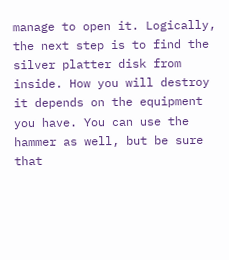manage to open it. Logically, the next step is to find the silver platter disk from inside. How you will destroy it depends on the equipment you have. You can use the hammer as well, but be sure that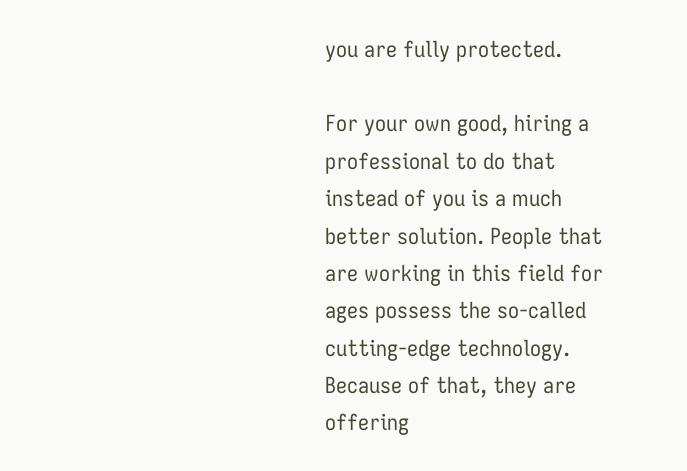you are fully protected.

For your own good, hiring a professional to do that instead of you is a much better solution. People that are working in this field for ages possess the so-called cutting-edge technology. Because of that, they are offering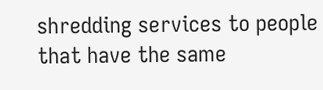shredding services to people that have the same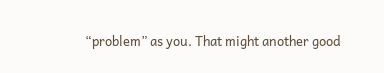“problem” as you. That might another good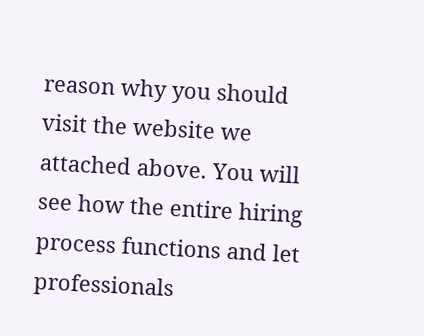reason why you should visit the website we attached above. You will see how the entire hiring process functions and let professionals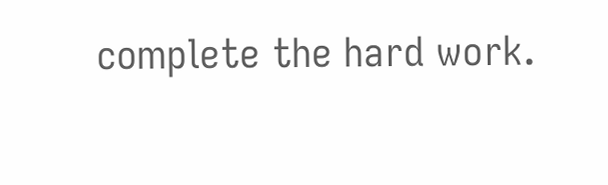complete the hard work.